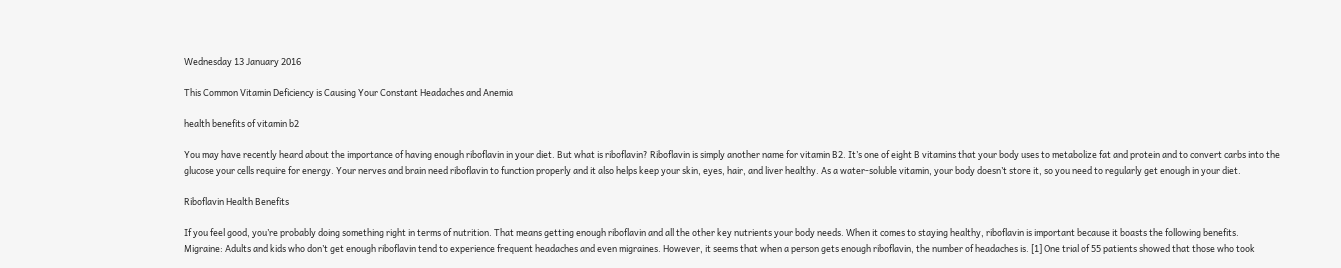Wednesday 13 January 2016

This Common Vitamin Deficiency is Causing Your Constant Headaches and Anemia

health benefits of vitamin b2

You may have recently heard about the importance of having enough riboflavin in your diet. But what is riboflavin? Riboflavin is simply another name for vitamin B2. It’s one of eight B vitamins that your body uses to metabolize fat and protein and to convert carbs into the glucose your cells require for energy. Your nerves and brain need riboflavin to function properly and it also helps keep your skin, eyes, hair, and liver healthy. As a water-soluble vitamin, your body doesn’t store it, so you need to regularly get enough in your diet.

Riboflavin Health Benefits

If you feel good, you’re probably doing something right in terms of nutrition. That means getting enough riboflavin and all the other key nutrients your body needs. When it comes to staying healthy, riboflavin is important because it boasts the following benefits.
Migraine: Adults and kids who don’t get enough riboflavin tend to experience frequent headaches and even migraines. However, it seems that when a person gets enough riboflavin, the number of headaches is. [1] One trial of 55 patients showed that those who took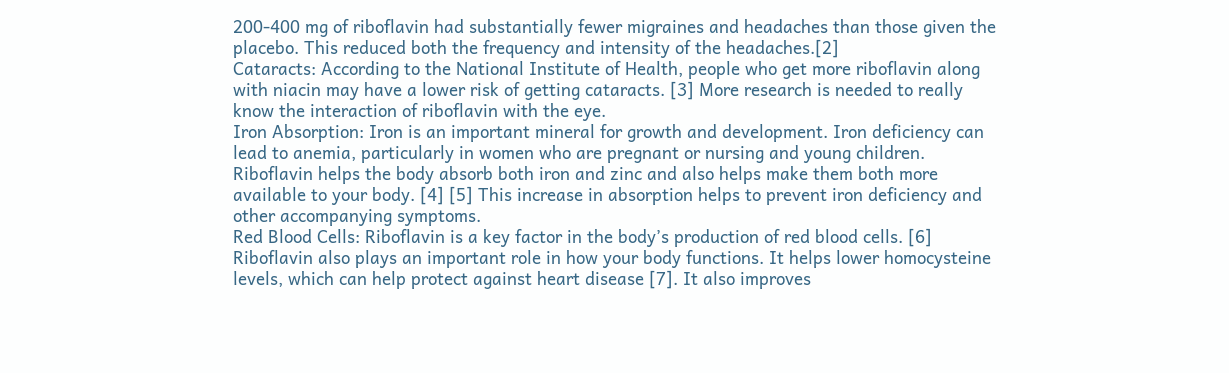200-400 mg of riboflavin had substantially fewer migraines and headaches than those given the placebo. This reduced both the frequency and intensity of the headaches.[2]
Cataracts: According to the National Institute of Health, people who get more riboflavin along with niacin may have a lower risk of getting cataracts. [3] More research is needed to really know the interaction of riboflavin with the eye.
Iron Absorption: Iron is an important mineral for growth and development. Iron deficiency can lead to anemia, particularly in women who are pregnant or nursing and young children. Riboflavin helps the body absorb both iron and zinc and also helps make them both more available to your body. [4] [5] This increase in absorption helps to prevent iron deficiency and other accompanying symptoms.
Red Blood Cells: Riboflavin is a key factor in the body’s production of red blood cells. [6]
Riboflavin also plays an important role in how your body functions. It helps lower homocysteine levels, which can help protect against heart disease [7]. It also improves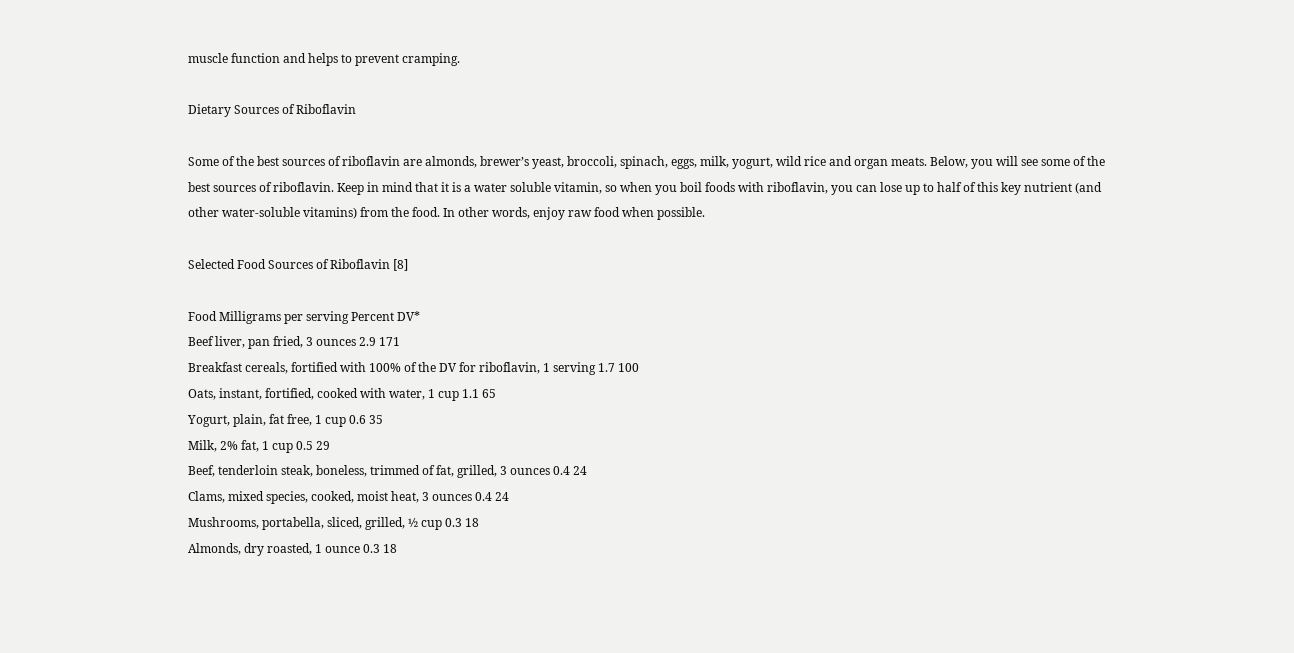muscle function and helps to prevent cramping.

Dietary Sources of Riboflavin

Some of the best sources of riboflavin are almonds, brewer’s yeast, broccoli, spinach, eggs, milk, yogurt, wild rice and organ meats. Below, you will see some of the best sources of riboflavin. Keep in mind that it is a water soluble vitamin, so when you boil foods with riboflavin, you can lose up to half of this key nutrient (and other water-soluble vitamins) from the food. In other words, enjoy raw food when possible.

Selected Food Sources of Riboflavin [8]

Food Milligrams per serving Percent DV*
Beef liver, pan fried, 3 ounces 2.9 171
Breakfast cereals, fortified with 100% of the DV for riboflavin, 1 serving 1.7 100
Oats, instant, fortified, cooked with water, 1 cup 1.1 65
Yogurt, plain, fat free, 1 cup 0.6 35
Milk, 2% fat, 1 cup 0.5 29
Beef, tenderloin steak, boneless, trimmed of fat, grilled, 3 ounces 0.4 24
Clams, mixed species, cooked, moist heat, 3 ounces 0.4 24
Mushrooms, portabella, sliced, grilled, ½ cup 0.3 18
Almonds, dry roasted, 1 ounce 0.3 18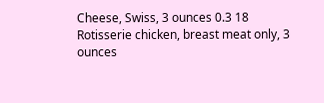Cheese, Swiss, 3 ounces 0.3 18
Rotisserie chicken, breast meat only, 3 ounces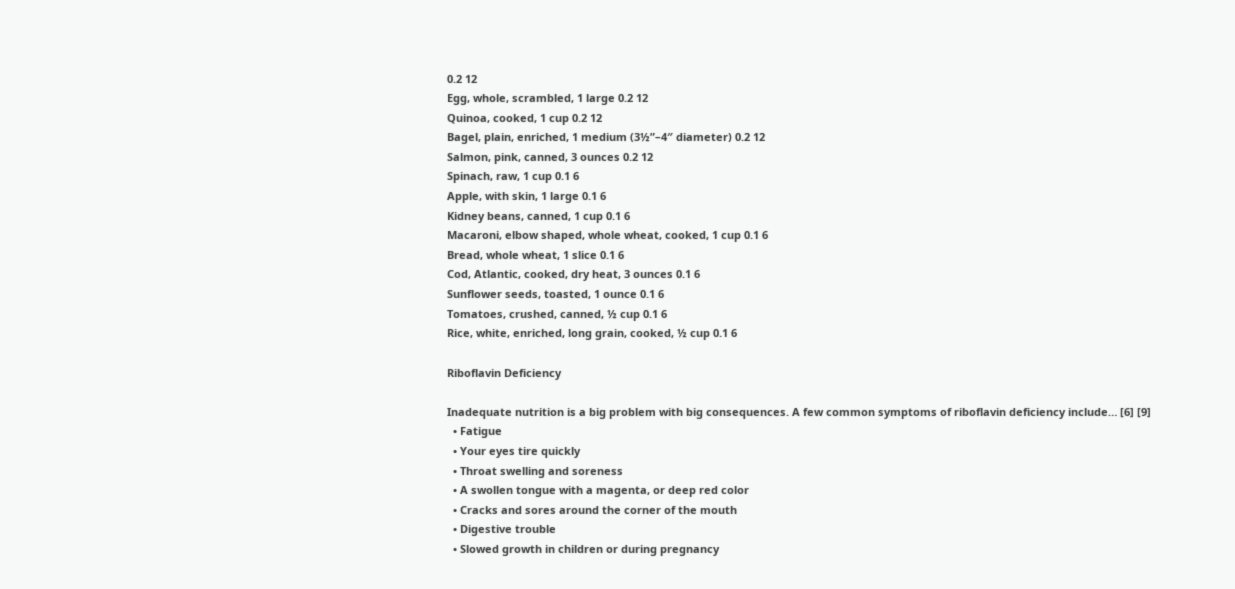0.2 12
Egg, whole, scrambled, 1 large 0.2 12
Quinoa, cooked, 1 cup 0.2 12
Bagel, plain, enriched, 1 medium (3½”–4″ diameter) 0.2 12
Salmon, pink, canned, 3 ounces 0.2 12
Spinach, raw, 1 cup 0.1 6
Apple, with skin, 1 large 0.1 6
Kidney beans, canned, 1 cup 0.1 6
Macaroni, elbow shaped, whole wheat, cooked, 1 cup 0.1 6
Bread, whole wheat, 1 slice 0.1 6
Cod, Atlantic, cooked, dry heat, 3 ounces 0.1 6
Sunflower seeds, toasted, 1 ounce 0.1 6
Tomatoes, crushed, canned, ½ cup 0.1 6
Rice, white, enriched, long grain, cooked, ½ cup 0.1 6

Riboflavin Deficiency

Inadequate nutrition is a big problem with big consequences. A few common symptoms of riboflavin deficiency include… [6] [9]
  • Fatigue
  • Your eyes tire quickly
  • Throat swelling and soreness
  • A swollen tongue with a magenta, or deep red color
  • Cracks and sores around the corner of the mouth
  • Digestive trouble
  • Slowed growth in children or during pregnancy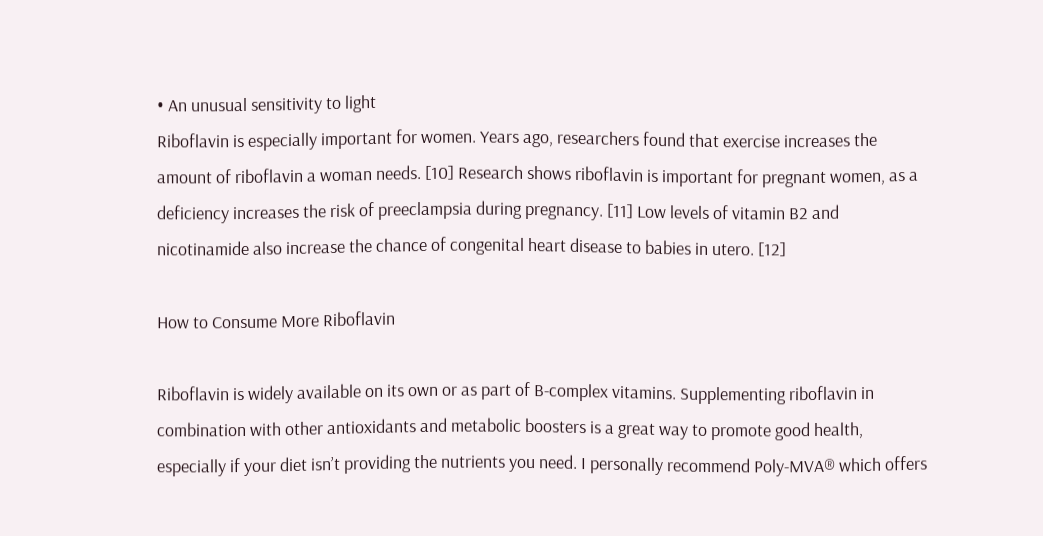• An unusual sensitivity to light
Riboflavin is especially important for women. Years ago, researchers found that exercise increases the amount of riboflavin a woman needs. [10] Research shows riboflavin is important for pregnant women, as a deficiency increases the risk of preeclampsia during pregnancy. [11] Low levels of vitamin B2 and nicotinamide also increase the chance of congenital heart disease to babies in utero. [12]

How to Consume More Riboflavin

Riboflavin is widely available on its own or as part of B-complex vitamins. Supplementing riboflavin in combination with other antioxidants and metabolic boosters is a great way to promote good health, especially if your diet isn’t providing the nutrients you need. I personally recommend Poly-MVA® which offers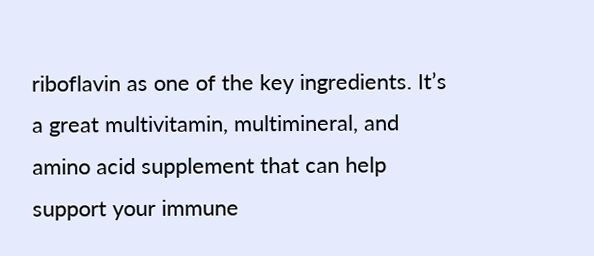riboflavin as one of the key ingredients. It’s a great multivitamin, multimineral, and amino acid supplement that can help support your immune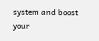system and boost your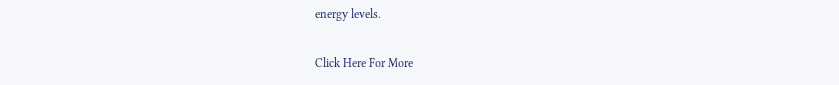energy levels.

Click Here For More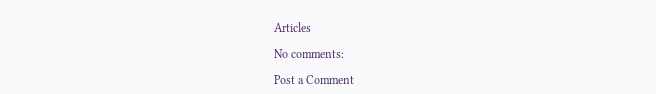Articles

No comments:

Post a Comment